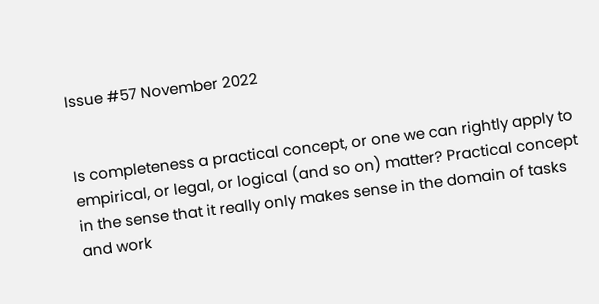Issue #57 November 2022


Is completeness a practical concept, or one we can rightly apply to empirical, or legal, or logical (and so on) matter? Practical concept in the sense that it really only makes sense in the domain of tasks and work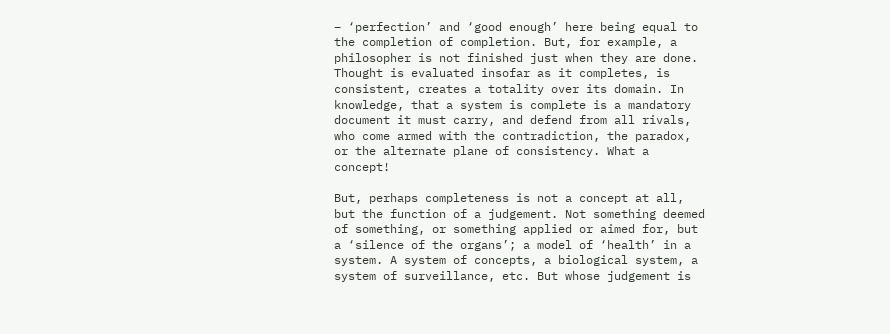– ‘perfection’ and ‘good enough’ here being equal to the completion of completion. But, for example, a philosopher is not finished just when they are done. Thought is evaluated insofar as it completes, is consistent, creates a totality over its domain. In knowledge, that a system is complete is a mandatory document it must carry, and defend from all rivals, who come armed with the contradiction, the paradox, or the alternate plane of consistency. What a concept!

But, perhaps completeness is not a concept at all, but the function of a judgement. Not something deemed of something, or something applied or aimed for, but a ‘silence of the organs’; a model of ‘health’ in a system. A system of concepts, a biological system, a system of surveillance, etc. But whose judgement is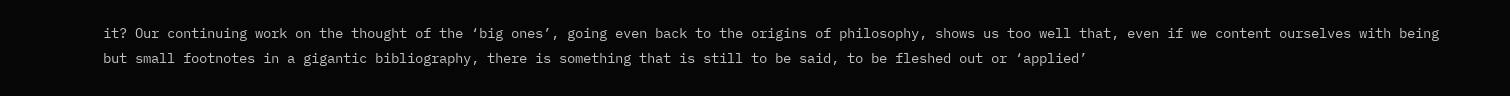it? Our continuing work on the thought of the ‘big ones’, going even back to the origins of philosophy, shows us too well that, even if we content ourselves with being but small footnotes in a gigantic bibliography, there is something that is still to be said, to be fleshed out or ‘applied’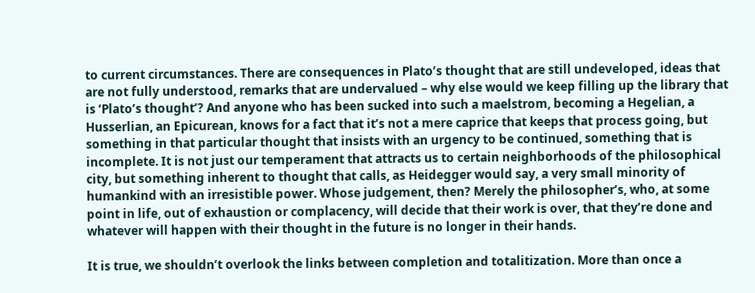to current circumstances. There are consequences in Plato’s thought that are still undeveloped, ideas that are not fully understood, remarks that are undervalued – why else would we keep filling up the library that is ‘Plato’s thought’? And anyone who has been sucked into such a maelstrom, becoming a Hegelian, a Husserlian, an Epicurean, knows for a fact that it’s not a mere caprice that keeps that process going, but something in that particular thought that insists with an urgency to be continued, something that is incomplete. It is not just our temperament that attracts us to certain neighborhoods of the philosophical city, but something inherent to thought that calls, as Heidegger would say, a very small minority of humankind with an irresistible power. Whose judgement, then? Merely the philosopher’s, who, at some point in life, out of exhaustion or complacency, will decide that their work is over, that they’re done and whatever will happen with their thought in the future is no longer in their hands.

It is true, we shouldn’t overlook the links between completion and totalitization. More than once a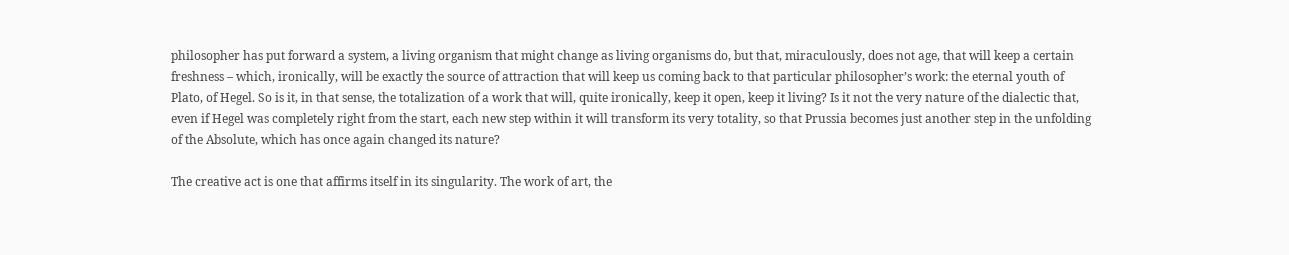philosopher has put forward a system, a living organism that might change as living organisms do, but that, miraculously, does not age, that will keep a certain freshness – which, ironically, will be exactly the source of attraction that will keep us coming back to that particular philosopher’s work: the eternal youth of Plato, of Hegel. So is it, in that sense, the totalization of a work that will, quite ironically, keep it open, keep it living? Is it not the very nature of the dialectic that, even if Hegel was completely right from the start, each new step within it will transform its very totality, so that Prussia becomes just another step in the unfolding of the Absolute, which has once again changed its nature?

The creative act is one that affirms itself in its singularity. The work of art, the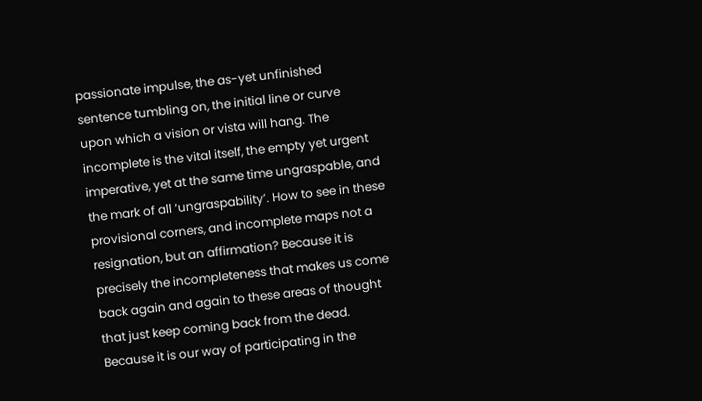passionate impulse, the as-yet unfinished sentence tumbling on, the initial line or curve upon which a vision or vista will hang. The incomplete is the vital itself, the empty yet urgent imperative, yet at the same time ungraspable, and  the mark of all ‘ungraspability’. How to see in these provisional corners, and incomplete maps not a resignation, but an affirmation? Because it is precisely the incompleteness that makes us come back again and again to these areas of thought that just keep coming back from the dead. Because it is our way of participating in the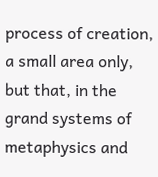process of creation, a small area only, but that, in the grand systems of metaphysics and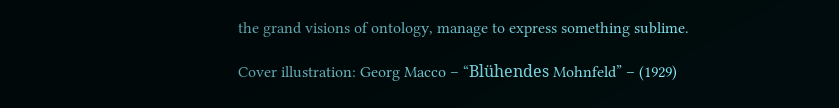the grand visions of ontology, manage to express something sublime.

Cover illustration: Georg Macco – “Blühendes Mohnfeld” – (1929)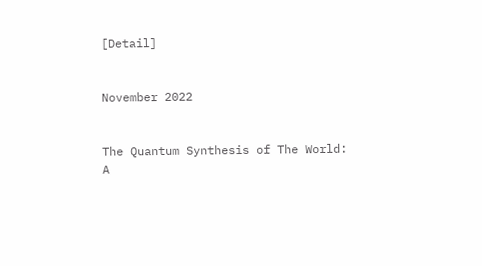[Detail]


November 2022


The Quantum Synthesis of The World: A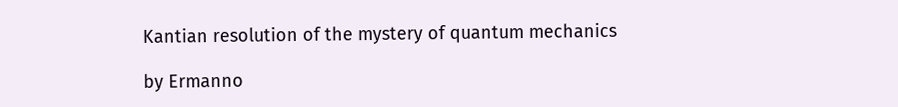Kantian resolution of the mystery of quantum mechanics

by Ermanno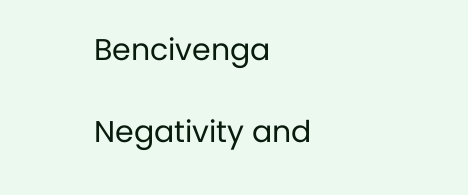Bencivenga

Negativity and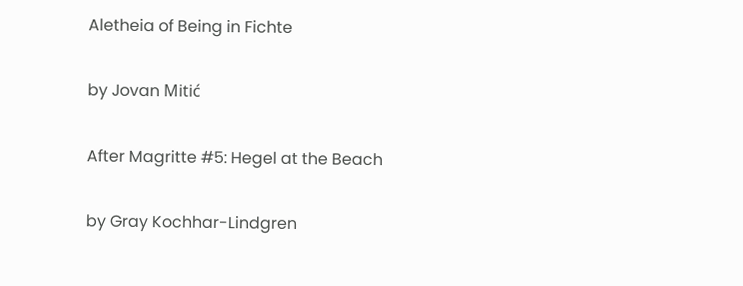Aletheia of Being in Fichte

by Jovan Mitić

After Magritte #5: Hegel at the Beach

by Gray Kochhar-Lindgren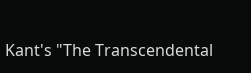Kant's "The Transcendental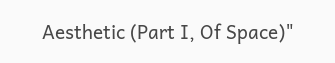Aesthetic (Part I, Of Space)"